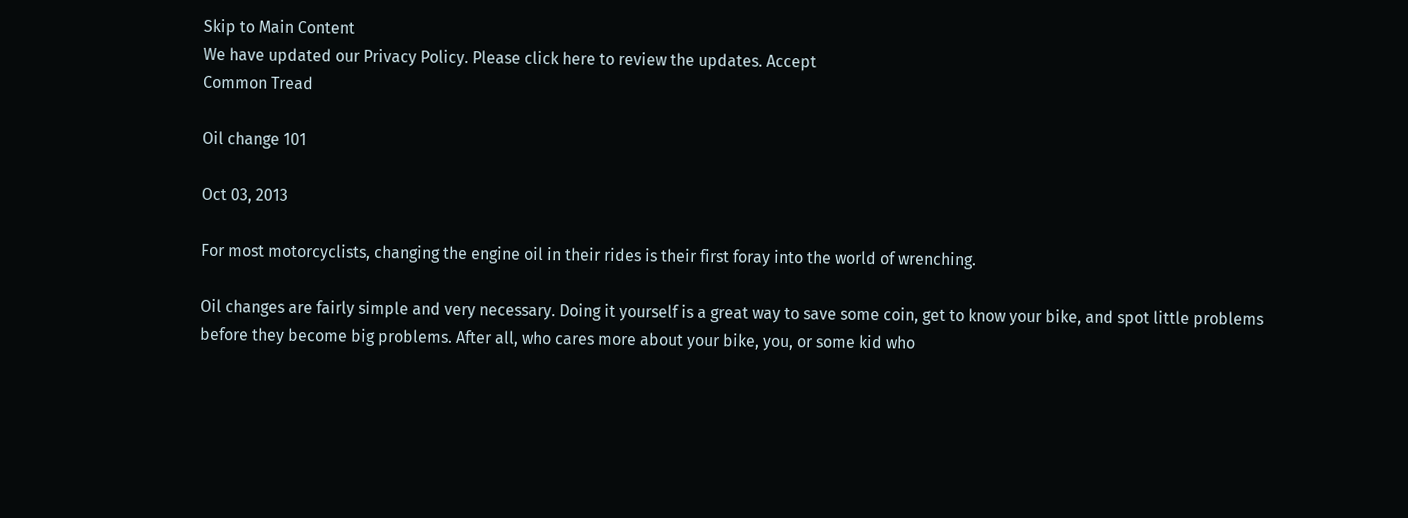Skip to Main Content
We have updated our Privacy Policy. Please click here to review the updates. Accept
Common Tread

Oil change 101

Oct 03, 2013

For most motorcyclists, changing the engine oil in their rides is their first foray into the world of wrenching.

Oil changes are fairly simple and very necessary. Doing it yourself is a great way to save some coin, get to know your bike, and spot little problems before they become big problems. After all, who cares more about your bike, you, or some kid who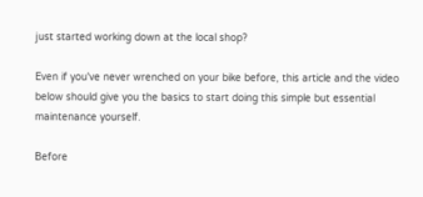just started working down at the local shop?

Even if you've never wrenched on your bike before, this article and the video below should give you the basics to start doing this simple but essential maintenance yourself.

Before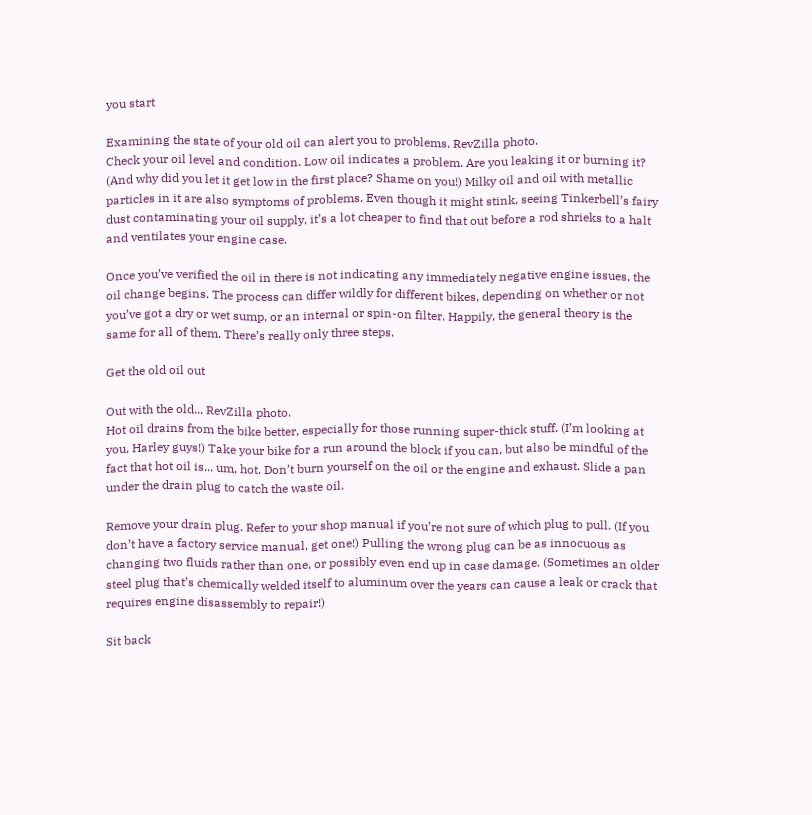you start

Examining the state of your old oil can alert you to problems. RevZilla photo.
Check your oil level and condition. Low oil indicates a problem. Are you leaking it or burning it? (And why did you let it get low in the first place? Shame on you!) Milky oil and oil with metallic particles in it are also symptoms of problems. Even though it might stink, seeing Tinkerbell’s fairy dust contaminating your oil supply, it’s a lot cheaper to find that out before a rod shrieks to a halt and ventilates your engine case.

Once you’ve verified the oil in there is not indicating any immediately negative engine issues, the oil change begins. The process can differ wildly for different bikes, depending on whether or not you’ve got a dry or wet sump, or an internal or spin-on filter. Happily, the general theory is the same for all of them. There’s really only three steps.

Get the old oil out

Out with the old... RevZilla photo.
Hot oil drains from the bike better, especially for those running super-thick stuff. (I’m looking at you, Harley guys!) Take your bike for a run around the block if you can, but also be mindful of the fact that hot oil is... um, hot. Don’t burn yourself on the oil or the engine and exhaust. Slide a pan under the drain plug to catch the waste oil.

Remove your drain plug. Refer to your shop manual if you’re not sure of which plug to pull. (If you don’t have a factory service manual, get one!) Pulling the wrong plug can be as innocuous as changing two fluids rather than one, or possibly even end up in case damage. (Sometimes an older steel plug that’s chemically welded itself to aluminum over the years can cause a leak or crack that requires engine disassembly to repair!)

Sit back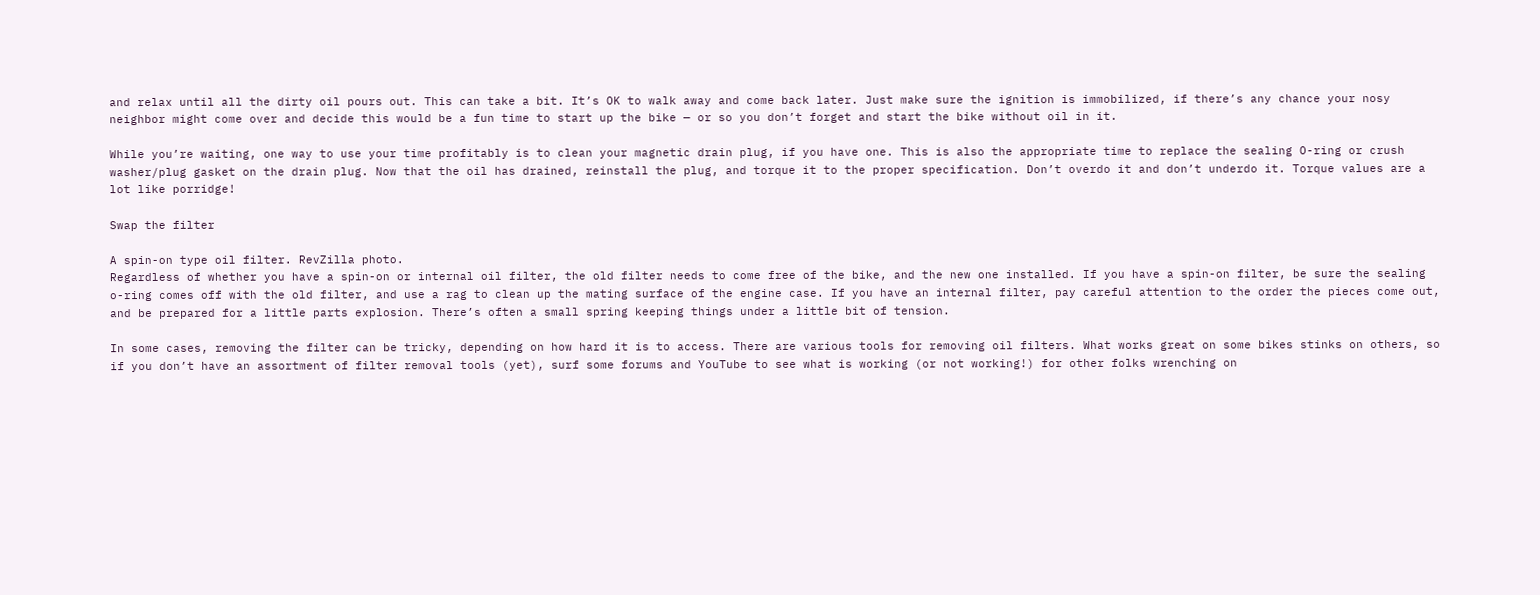and relax until all the dirty oil pours out. This can take a bit. It’s OK to walk away and come back later. Just make sure the ignition is immobilized, if there’s any chance your nosy neighbor might come over and decide this would be a fun time to start up the bike — or so you don’t forget and start the bike without oil in it.

While you’re waiting, one way to use your time profitably is to clean your magnetic drain plug, if you have one. This is also the appropriate time to replace the sealing O-ring or crush washer/plug gasket on the drain plug. Now that the oil has drained, reinstall the plug, and torque it to the proper specification. Don’t overdo it and don’t underdo it. Torque values are a lot like porridge!

Swap the filter

A spin-on type oil filter. RevZilla photo.
Regardless of whether you have a spin-on or internal oil filter, the old filter needs to come free of the bike, and the new one installed. If you have a spin-on filter, be sure the sealing o-ring comes off with the old filter, and use a rag to clean up the mating surface of the engine case. If you have an internal filter, pay careful attention to the order the pieces come out, and be prepared for a little parts explosion. There’s often a small spring keeping things under a little bit of tension.

In some cases, removing the filter can be tricky, depending on how hard it is to access. There are various tools for removing oil filters. What works great on some bikes stinks on others, so if you don’t have an assortment of filter removal tools (yet), surf some forums and YouTube to see what is working (or not working!) for other folks wrenching on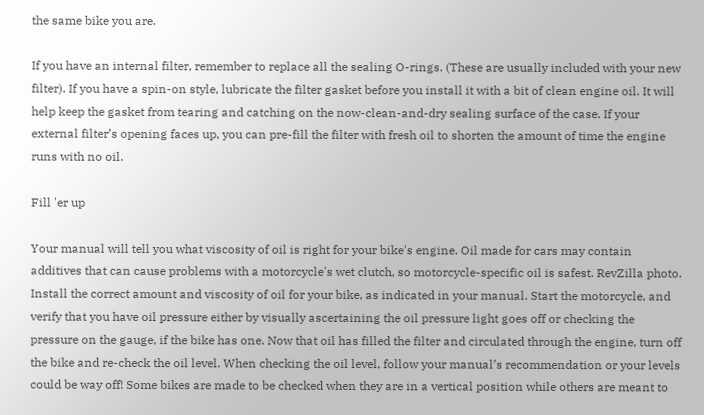the same bike you are.

If you have an internal filter, remember to replace all the sealing O-rings. (These are usually included with your new filter). If you have a spin-on style, lubricate the filter gasket before you install it with a bit of clean engine oil. It will help keep the gasket from tearing and catching on the now-clean-and-dry sealing surface of the case. If your external filter’s opening faces up, you can pre-fill the filter with fresh oil to shorten the amount of time the engine runs with no oil.

Fill 'er up

Your manual will tell you what viscosity of oil is right for your bike's engine. Oil made for cars may contain additives that can cause problems with a motorcycle's wet clutch, so motorcycle-specific oil is safest. RevZilla photo.
Install the correct amount and viscosity of oil for your bike, as indicated in your manual. Start the motorcycle, and verify that you have oil pressure either by visually ascertaining the oil pressure light goes off or checking the pressure on the gauge, if the bike has one. Now that oil has filled the filter and circulated through the engine, turn off the bike and re-check the oil level. When checking the oil level, follow your manual’s recommendation or your levels could be way off! Some bikes are made to be checked when they are in a vertical position while others are meant to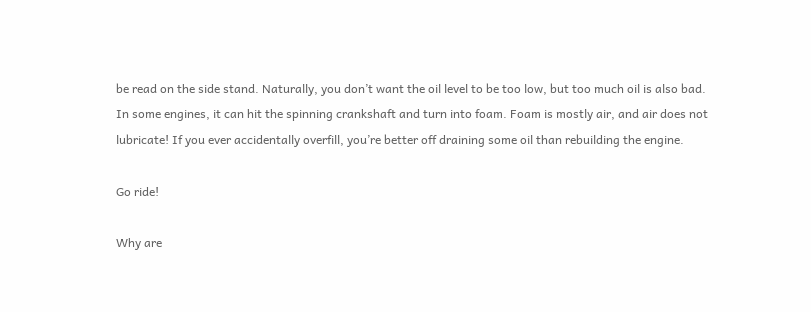be read on the side stand. Naturally, you don’t want the oil level to be too low, but too much oil is also bad. In some engines, it can hit the spinning crankshaft and turn into foam. Foam is mostly air, and air does not lubricate! If you ever accidentally overfill, you’re better off draining some oil than rebuilding the engine.

Go ride!

Why are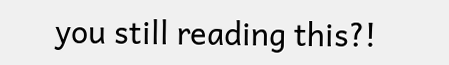you still reading this?!